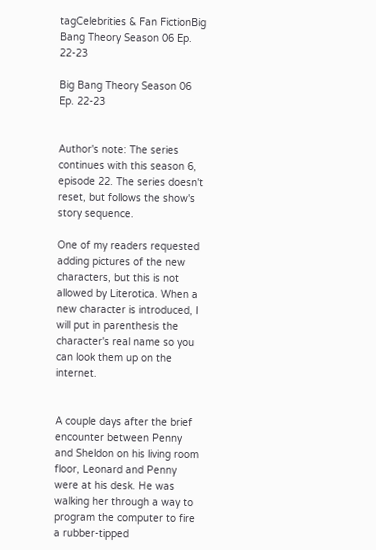tagCelebrities & Fan FictionBig Bang Theory Season 06 Ep. 22-23

Big Bang Theory Season 06 Ep. 22-23


Author's note: The series continues with this season 6, episode 22. The series doesn't reset, but follows the show's story sequence.

One of my readers requested adding pictures of the new characters, but this is not allowed by Literotica. When a new character is introduced, I will put in parenthesis the character's real name so you can look them up on the internet.


A couple days after the brief encounter between Penny and Sheldon on his living room floor, Leonard and Penny were at his desk. He was walking her through a way to program the computer to fire a rubber-tipped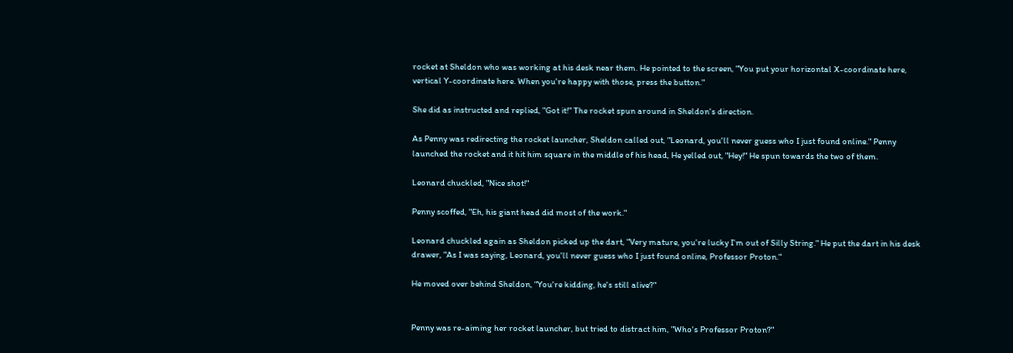rocket at Sheldon who was working at his desk near them. He pointed to the screen, "You put your horizontal X-coordinate here, vertical Y-coordinate here. When you're happy with those, press the button."

She did as instructed and replied, "Got it!" The rocket spun around in Sheldon's direction.

As Penny was redirecting the rocket launcher, Sheldon called out, "Leonard, you'll never guess who I just found online." Penny launched the rocket and it hit him square in the middle of his head, He yelled out, "Hey!" He spun towards the two of them.

Leonard chuckled, "Nice shot!"

Penny scoffed, "Eh, his giant head did most of the work."

Leonard chuckled again as Sheldon picked up the dart, "Very mature, you're lucky I'm out of Silly String." He put the dart in his desk drawer, "As I was saying, Leonard, you'll never guess who I just found online, Professor Proton."

He moved over behind Sheldon, "You're kidding, he's still alive?"


Penny was re-aiming her rocket launcher, but tried to distract him, "Who's Professor Proton?"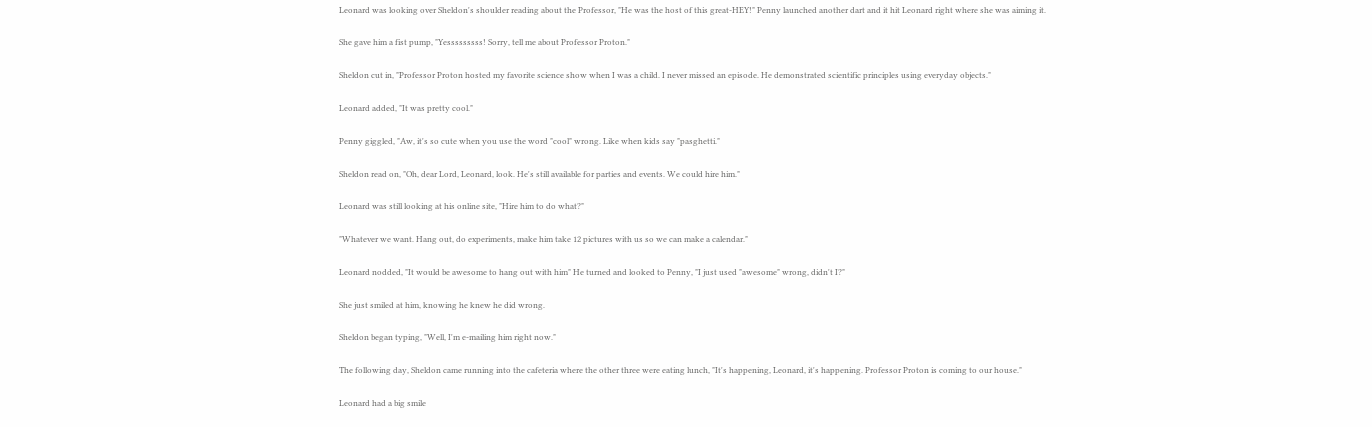Leonard was looking over Sheldon's shoulder reading about the Professor, "He was the host of this great-HEY!" Penny launched another dart and it hit Leonard right where she was aiming it.

She gave him a fist pump, "Yesssssssss! Sorry, tell me about Professor Proton."

Sheldon cut in, "Professor Proton hosted my favorite science show when I was a child. I never missed an episode. He demonstrated scientific principles using everyday objects."

Leonard added, "It was pretty cool."

Penny giggled, "Aw, it's so cute when you use the word "cool" wrong. Like when kids say "pasghetti."

Sheldon read on, "Oh, dear Lord, Leonard, look. He's still available for parties and events. We could hire him."

Leonard was still looking at his online site, "Hire him to do what?"

"Whatever we want. Hang out, do experiments, make him take 12 pictures with us so we can make a calendar."

Leonard nodded, "It would be awesome to hang out with him" He turned and looked to Penny, "I just used "awesome" wrong, didn't I?"

She just smiled at him, knowing he knew he did wrong.

Sheldon began typing, "Well, I'm e-mailing him right now."

The following day, Sheldon came running into the cafeteria where the other three were eating lunch, "It's happening, Leonard, it's happening. Professor Proton is coming to our house."

Leonard had a big smile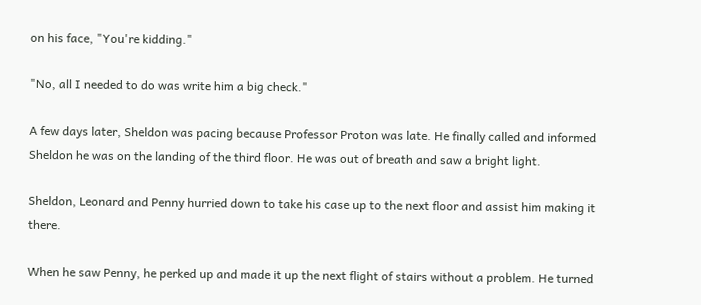on his face, "You're kidding."

"No, all I needed to do was write him a big check."

A few days later, Sheldon was pacing because Professor Proton was late. He finally called and informed Sheldon he was on the landing of the third floor. He was out of breath and saw a bright light.

Sheldon, Leonard and Penny hurried down to take his case up to the next floor and assist him making it there.

When he saw Penny, he perked up and made it up the next flight of stairs without a problem. He turned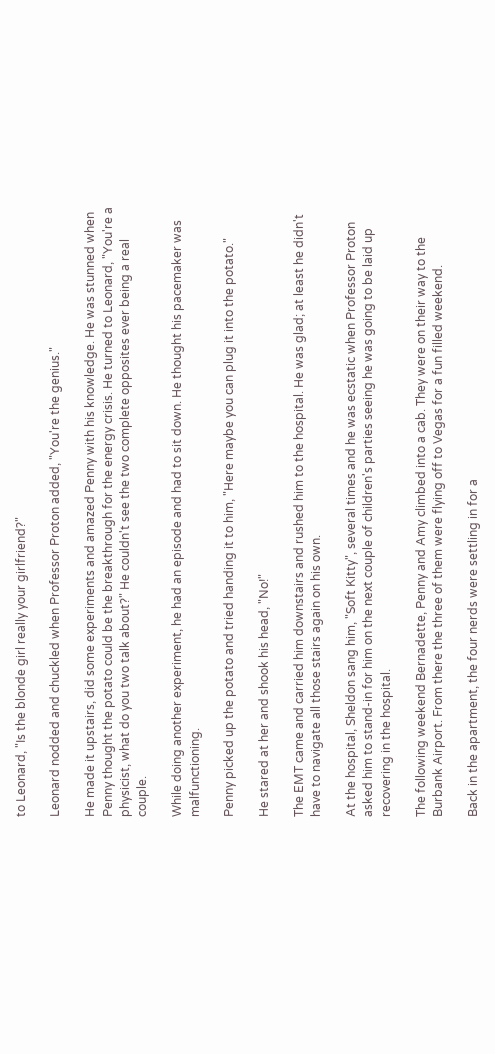to Leonard, "Is the blonde girl really your girlfriend?"

Leonard nodded and chuckled when Professor Proton added, "You're the genius."

He made it upstairs, did some experiments and amazed Penny with his knowledge. He was stunned when Penny thought the potato could be the breakthrough for the energy crisis. He turned to Leonard, "You're a physicist, what do you two talk about?" He couldn't see the two complete opposites ever being a real couple.

While doing another experiment, he had an episode and had to sit down. He thought his pacemaker was malfunctioning.

Penny picked up the potato and tried handing it to him, "Here maybe you can plug it into the potato."

He stared at her and shook his head, "No!"

The EMT came and carried him downstairs and rushed him to the hospital. He was glad; at least he didn't have to navigate all those stairs again on his own.

At the hospital, Sheldon sang him, "Soft Kitty", several times and he was ecstatic when Professor Proton asked him to stand-in for him on the next couple of children's parties seeing he was going to be laid up recovering in the hospital.

The following weekend Bernadette, Penny and Amy climbed into a cab. They were on their way to the Burbank Airport. From there the three of them were flying off to Vegas for a fun filled weekend.

Back in the apartment, the four nerds were settling in for a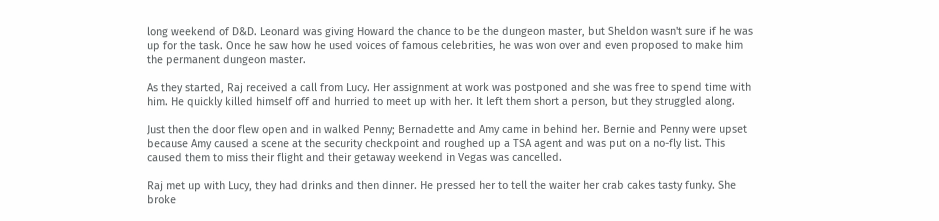long weekend of D&D. Leonard was giving Howard the chance to be the dungeon master, but Sheldon wasn't sure if he was up for the task. Once he saw how he used voices of famous celebrities, he was won over and even proposed to make him the permanent dungeon master.

As they started, Raj received a call from Lucy. Her assignment at work was postponed and she was free to spend time with him. He quickly killed himself off and hurried to meet up with her. It left them short a person, but they struggled along.

Just then the door flew open and in walked Penny; Bernadette and Amy came in behind her. Bernie and Penny were upset because Amy caused a scene at the security checkpoint and roughed up a TSA agent and was put on a no-fly list. This caused them to miss their flight and their getaway weekend in Vegas was cancelled.

Raj met up with Lucy, they had drinks and then dinner. He pressed her to tell the waiter her crab cakes tasty funky. She broke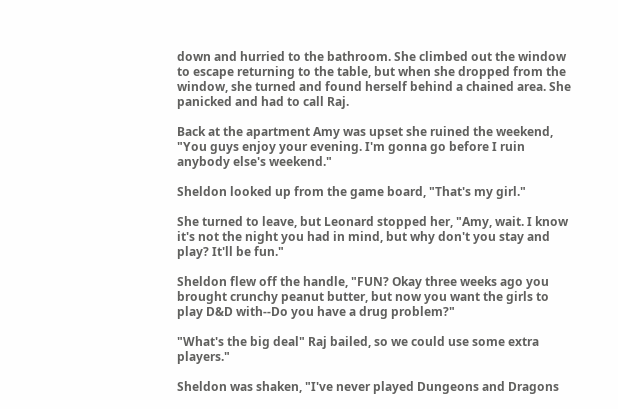down and hurried to the bathroom. She climbed out the window to escape returning to the table, but when she dropped from the window, she turned and found herself behind a chained area. She panicked and had to call Raj.

Back at the apartment Amy was upset she ruined the weekend, "You guys enjoy your evening. I'm gonna go before I ruin anybody else's weekend."

Sheldon looked up from the game board, "That's my girl."

She turned to leave, but Leonard stopped her, "Amy, wait. I know it's not the night you had in mind, but why don't you stay and play? It'll be fun."

Sheldon flew off the handle, "FUN? Okay three weeks ago you brought crunchy peanut butter, but now you want the girls to play D&D with--Do you have a drug problem?"

"What's the big deal" Raj bailed, so we could use some extra players."

Sheldon was shaken, "I've never played Dungeons and Dragons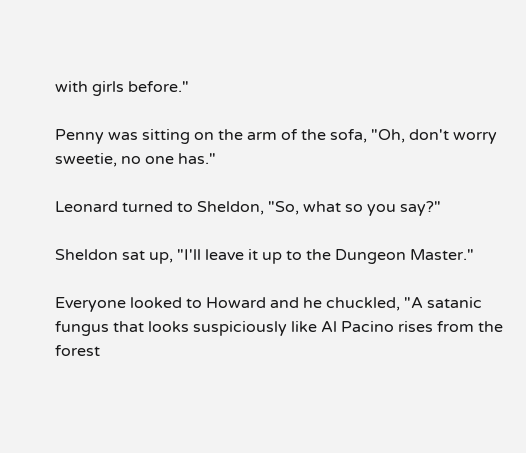with girls before."

Penny was sitting on the arm of the sofa, "Oh, don't worry sweetie, no one has."

Leonard turned to Sheldon, "So, what so you say?"

Sheldon sat up, "I'll leave it up to the Dungeon Master."

Everyone looked to Howard and he chuckled, "A satanic fungus that looks suspiciously like Al Pacino rises from the forest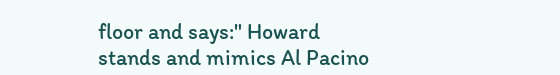floor and says:" Howard stands and mimics Al Pacino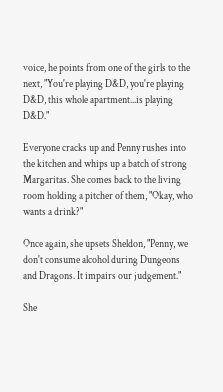voice, he points from one of the girls to the next, "You're playing D&D, you're playing D&D, this whole apartment...is playing D&D."

Everyone cracks up and Penny rushes into the kitchen and whips up a batch of strong Margaritas. She comes back to the living room holding a pitcher of them, "Okay, who wants a drink?"

Once again, she upsets Sheldon, "Penny, we don't consume alcohol during Dungeons and Dragons. It impairs our judgement."

She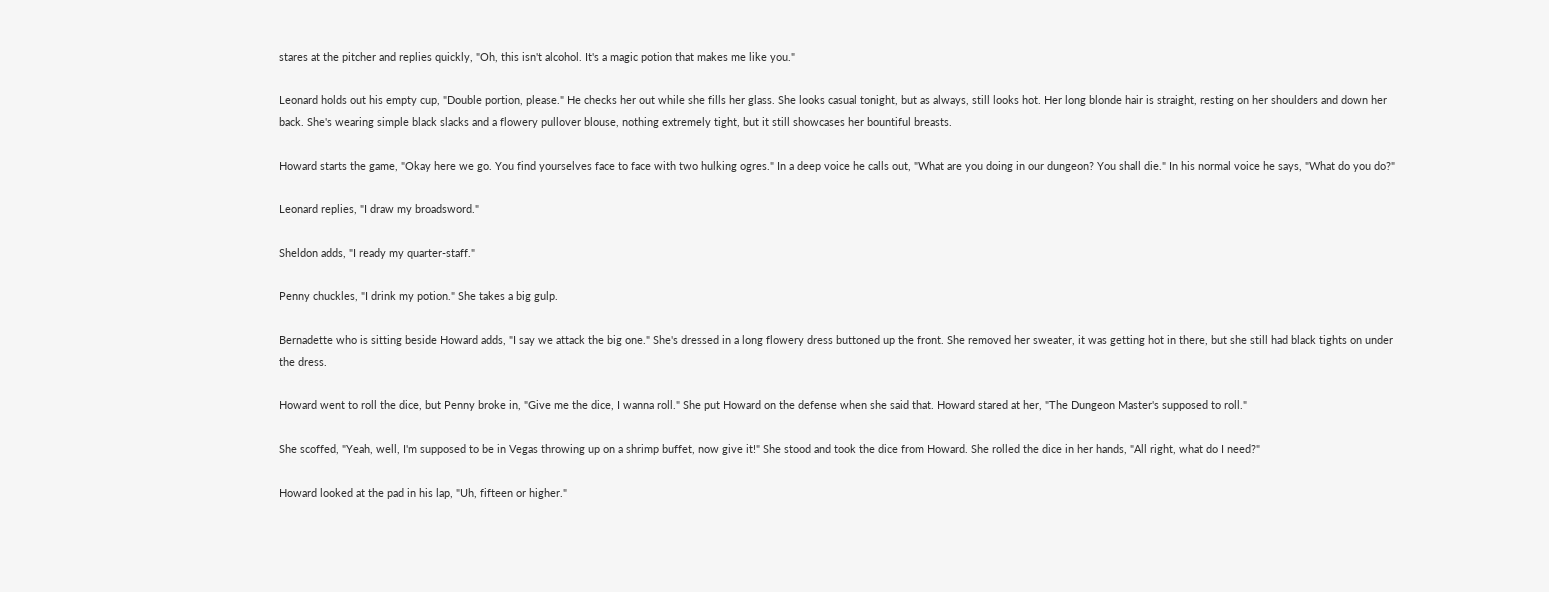stares at the pitcher and replies quickly, "Oh, this isn't alcohol. It's a magic potion that makes me like you."

Leonard holds out his empty cup, "Double portion, please." He checks her out while she fills her glass. She looks casual tonight, but as always, still looks hot. Her long blonde hair is straight, resting on her shoulders and down her back. She's wearing simple black slacks and a flowery pullover blouse, nothing extremely tight, but it still showcases her bountiful breasts.

Howard starts the game, "Okay here we go. You find yourselves face to face with two hulking ogres." In a deep voice he calls out, "What are you doing in our dungeon? You shall die." In his normal voice he says, "What do you do?"

Leonard replies, "I draw my broadsword."

Sheldon adds, "I ready my quarter-staff."

Penny chuckles, "I drink my potion." She takes a big gulp.

Bernadette who is sitting beside Howard adds, "I say we attack the big one." She's dressed in a long flowery dress buttoned up the front. She removed her sweater, it was getting hot in there, but she still had black tights on under the dress.

Howard went to roll the dice, but Penny broke in, "Give me the dice, I wanna roll." She put Howard on the defense when she said that. Howard stared at her, "The Dungeon Master's supposed to roll."

She scoffed, "Yeah, well, I'm supposed to be in Vegas throwing up on a shrimp buffet, now give it!" She stood and took the dice from Howard. She rolled the dice in her hands, "All right, what do I need?"

Howard looked at the pad in his lap, "Uh, fifteen or higher."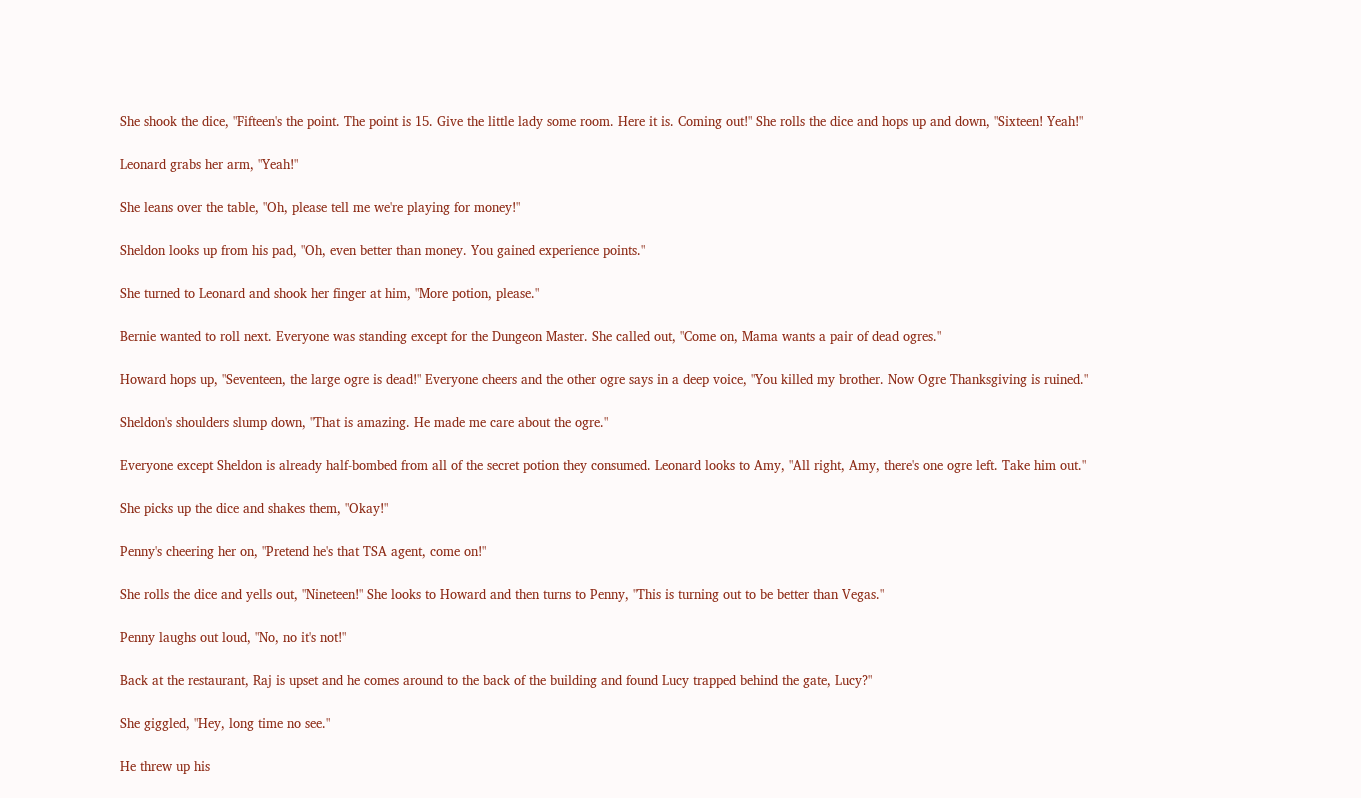She shook the dice, "Fifteen's the point. The point is 15. Give the little lady some room. Here it is. Coming out!" She rolls the dice and hops up and down, "Sixteen! Yeah!"

Leonard grabs her arm, "Yeah!"

She leans over the table, "Oh, please tell me we're playing for money!"

Sheldon looks up from his pad, "Oh, even better than money. You gained experience points."

She turned to Leonard and shook her finger at him, "More potion, please."

Bernie wanted to roll next. Everyone was standing except for the Dungeon Master. She called out, "Come on, Mama wants a pair of dead ogres."

Howard hops up, "Seventeen, the large ogre is dead!" Everyone cheers and the other ogre says in a deep voice, "You killed my brother. Now Ogre Thanksgiving is ruined."

Sheldon's shoulders slump down, "That is amazing. He made me care about the ogre."

Everyone except Sheldon is already half-bombed from all of the secret potion they consumed. Leonard looks to Amy, "All right, Amy, there's one ogre left. Take him out."

She picks up the dice and shakes them, "Okay!"

Penny's cheering her on, "Pretend he's that TSA agent, come on!"

She rolls the dice and yells out, "Nineteen!" She looks to Howard and then turns to Penny, "This is turning out to be better than Vegas."

Penny laughs out loud, "No, no it's not!"

Back at the restaurant, Raj is upset and he comes around to the back of the building and found Lucy trapped behind the gate, Lucy?"

She giggled, "Hey, long time no see."

He threw up his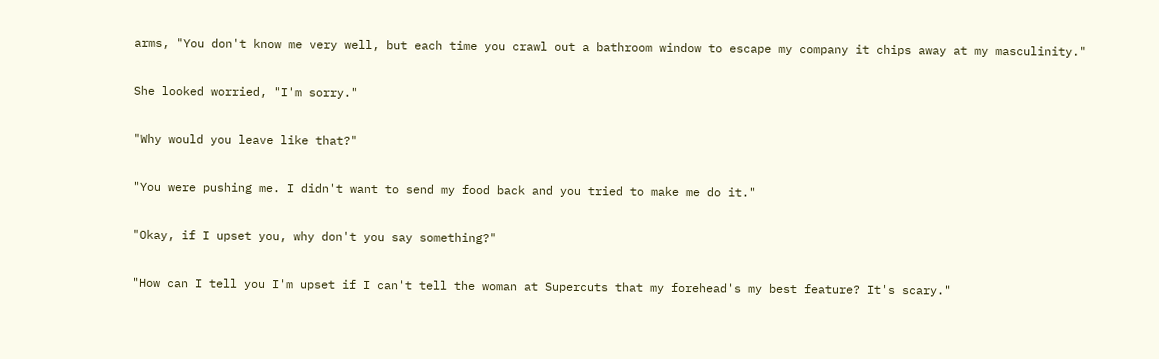arms, "You don't know me very well, but each time you crawl out a bathroom window to escape my company it chips away at my masculinity."

She looked worried, "I'm sorry."

"Why would you leave like that?"

"You were pushing me. I didn't want to send my food back and you tried to make me do it."

"Okay, if I upset you, why don't you say something?"

"How can I tell you I'm upset if I can't tell the woman at Supercuts that my forehead's my best feature? It's scary."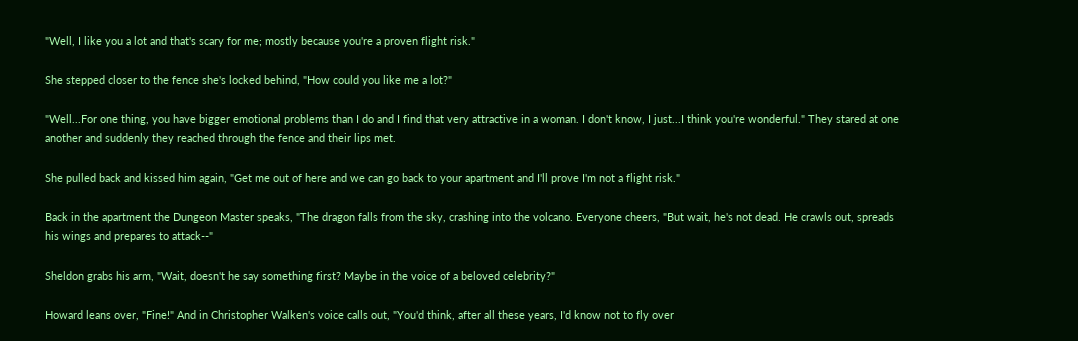"Well, I like you a lot and that's scary for me; mostly because you're a proven flight risk."

She stepped closer to the fence she's locked behind, "How could you like me a lot?"

"Well...For one thing, you have bigger emotional problems than I do and I find that very attractive in a woman. I don't know, I just...I think you're wonderful." They stared at one another and suddenly they reached through the fence and their lips met.

She pulled back and kissed him again, "Get me out of here and we can go back to your apartment and I'll prove I'm not a flight risk."

Back in the apartment the Dungeon Master speaks, "The dragon falls from the sky, crashing into the volcano. Everyone cheers, "But wait, he's not dead. He crawls out, spreads his wings and prepares to attack--"

Sheldon grabs his arm, "Wait, doesn't he say something first? Maybe in the voice of a beloved celebrity?"

Howard leans over, "Fine!" And in Christopher Walken's voice calls out, "You'd think, after all these years, I'd know not to fly over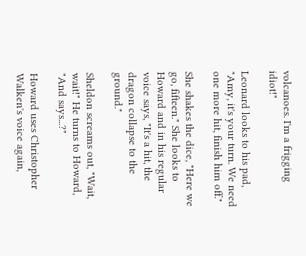volcanoes. I'm a frigging idiot!"

Leonard looks to his pad, "Amy, it's your turn. We need one more hit, finish him off."

She shakes the dice, "Here we go, fifteen." She looks to Howard and in his regular voice says, "It's a hit, the dragon collapse to the ground."

Sheldon screams out, "Wait, wait!" He turns to Howard, "And says...?"

Howard uses Christopher Walken's voice again,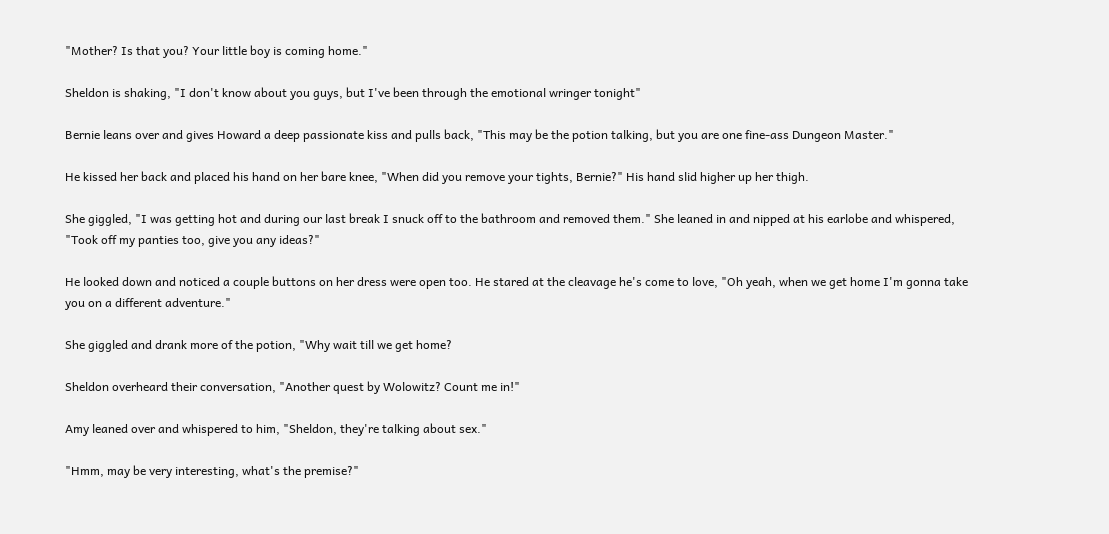"Mother? Is that you? Your little boy is coming home."

Sheldon is shaking, "I don't know about you guys, but I've been through the emotional wringer tonight"

Bernie leans over and gives Howard a deep passionate kiss and pulls back, "This may be the potion talking, but you are one fine-ass Dungeon Master."

He kissed her back and placed his hand on her bare knee, "When did you remove your tights, Bernie?" His hand slid higher up her thigh.

She giggled, "I was getting hot and during our last break I snuck off to the bathroom and removed them." She leaned in and nipped at his earlobe and whispered, "Took off my panties too, give you any ideas?"

He looked down and noticed a couple buttons on her dress were open too. He stared at the cleavage he's come to love, "Oh yeah, when we get home I'm gonna take you on a different adventure."

She giggled and drank more of the potion, "Why wait till we get home?

Sheldon overheard their conversation, "Another quest by Wolowitz? Count me in!"

Amy leaned over and whispered to him, "Sheldon, they're talking about sex."

"Hmm, may be very interesting, what's the premise?"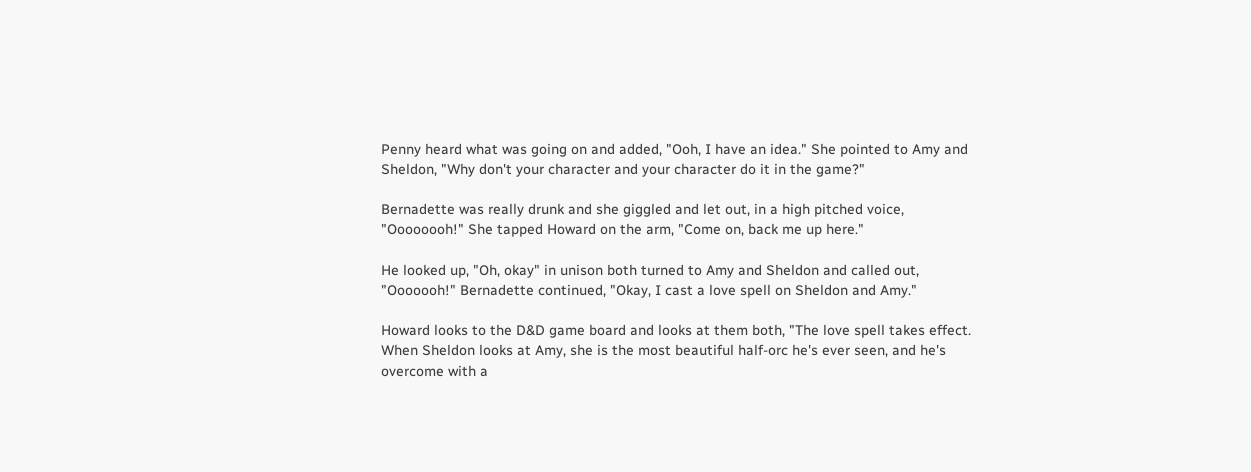Penny heard what was going on and added, "Ooh, I have an idea." She pointed to Amy and Sheldon, "Why don't your character and your character do it in the game?"

Bernadette was really drunk and she giggled and let out, in a high pitched voice, "Oooooooh!" She tapped Howard on the arm, "Come on, back me up here."

He looked up, "Oh, okay" in unison both turned to Amy and Sheldon and called out, "Ooooooh!" Bernadette continued, "Okay, I cast a love spell on Sheldon and Amy."

Howard looks to the D&D game board and looks at them both, "The love spell takes effect. When Sheldon looks at Amy, she is the most beautiful half-orc he's ever seen, and he's overcome with a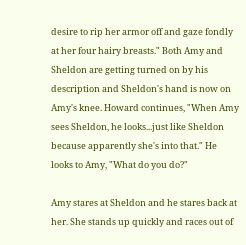desire to rip her armor off and gaze fondly at her four hairy breasts." Both Amy and Sheldon are getting turned on by his description and Sheldon's hand is now on Amy's knee. Howard continues, "When Amy sees Sheldon, he looks...just like Sheldon because apparently she's into that." He looks to Amy, "What do you do?"

Amy stares at Sheldon and he stares back at her. She stands up quickly and races out of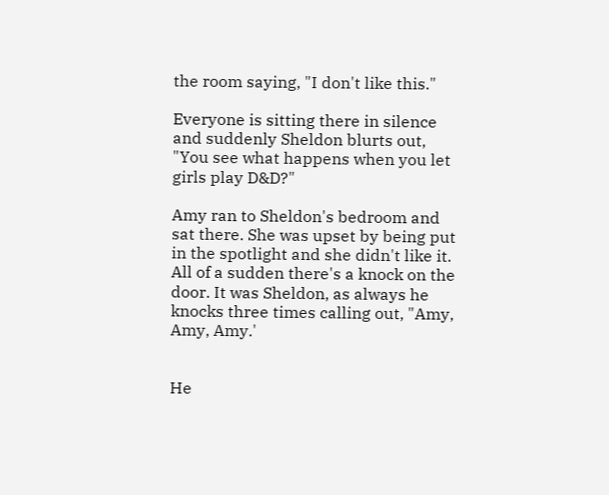the room saying, "I don't like this."

Everyone is sitting there in silence and suddenly Sheldon blurts out, "You see what happens when you let girls play D&D?"

Amy ran to Sheldon's bedroom and sat there. She was upset by being put in the spotlight and she didn't like it. All of a sudden there's a knock on the door. It was Sheldon, as always he knocks three times calling out, "Amy, Amy, Amy.'


He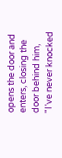opens the door and enters, closing the door behind him, "I've never knocked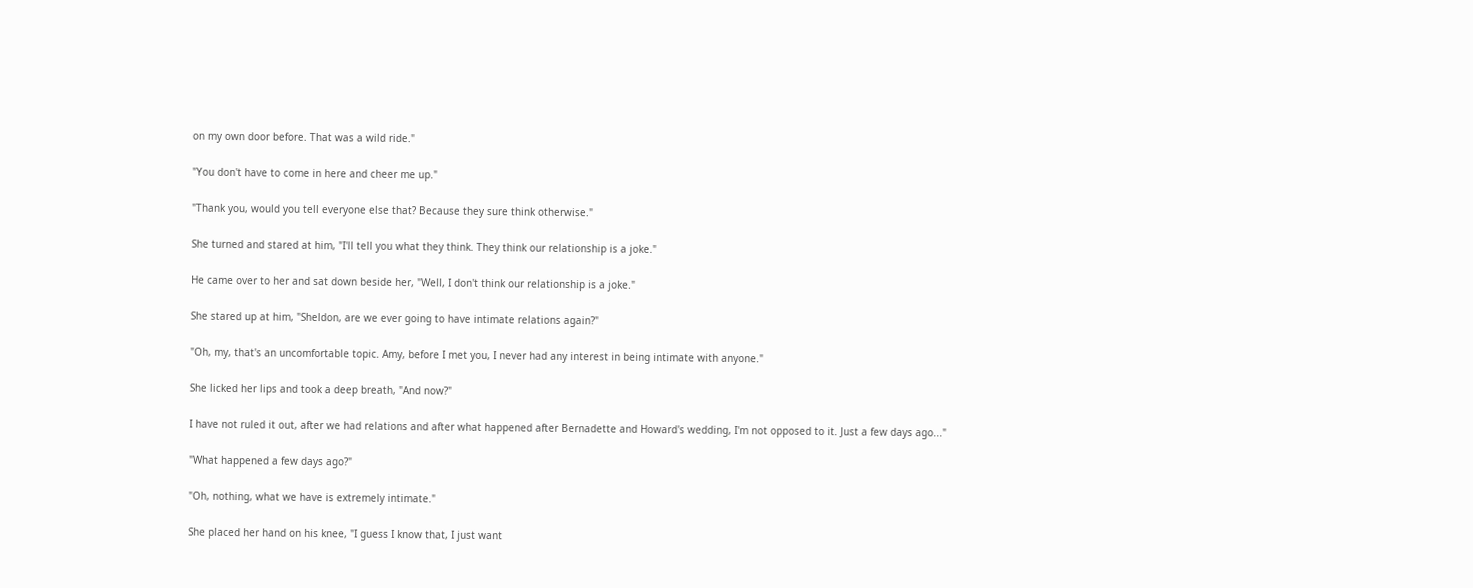on my own door before. That was a wild ride."

"You don't have to come in here and cheer me up."

"Thank you, would you tell everyone else that? Because they sure think otherwise."

She turned and stared at him, "I'll tell you what they think. They think our relationship is a joke."

He came over to her and sat down beside her, "Well, I don't think our relationship is a joke."

She stared up at him, "Sheldon, are we ever going to have intimate relations again?"

"Oh, my, that's an uncomfortable topic. Amy, before I met you, I never had any interest in being intimate with anyone."

She licked her lips and took a deep breath, "And now?"

I have not ruled it out, after we had relations and after what happened after Bernadette and Howard's wedding, I'm not opposed to it. Just a few days ago..."

"What happened a few days ago?"

"Oh, nothing, what we have is extremely intimate."

She placed her hand on his knee, "I guess I know that, I just want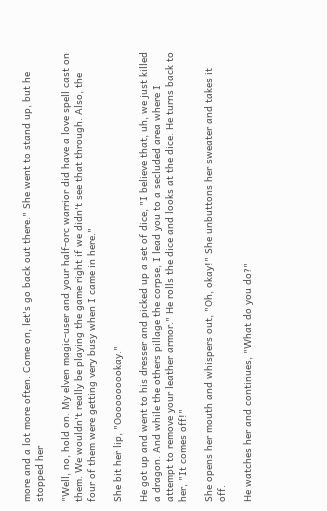more and a lot more often. Come on, let's go back out there." She went to stand up, but he stopped her

"Well, no, hold on. My elven magic-user and your half-orc warrior did have a love spell cast on them. We wouldn't really be playing the game right if we didn't see that through. Also, the four of them were getting very busy when I came in here."

She bit her lip, "Oooooooookay."

He got up and went to his dresser and picked up a set of dice, "I believe that, uh, we just killed a dragon. And while the others pillage the corpse, I lead you to a secluded area where I attempt to remove your leather armor." He rolls the dice and looks at the dice. He turns back to her, "It comes off!"

She opens her mouth and whispers out, "Oh, okay!" She unbuttons her sweater and takes it off.

He watches her and continues, "What do you do?"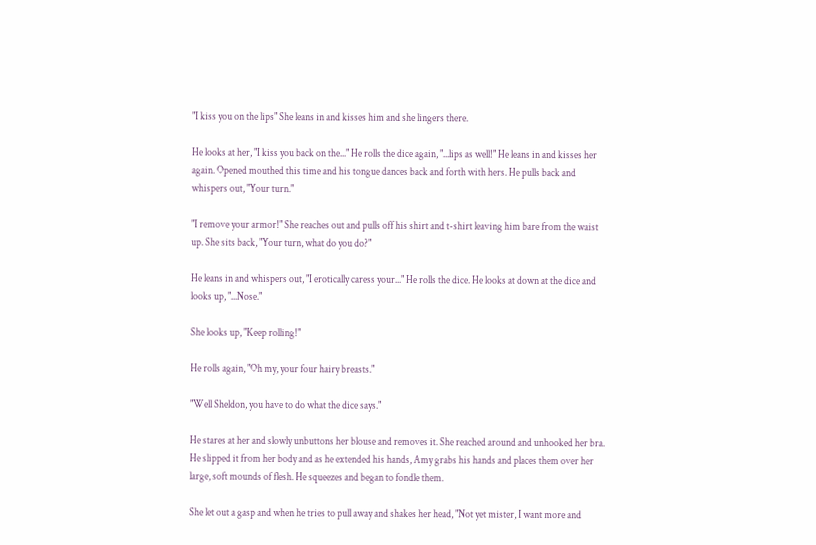"I kiss you on the lips" She leans in and kisses him and she lingers there.

He looks at her, "I kiss you back on the..." He rolls the dice again, "...lips as well!" He leans in and kisses her again. Opened mouthed this time and his tongue dances back and forth with hers. He pulls back and whispers out, "Your turn."

"I remove your armor!" She reaches out and pulls off his shirt and t-shirt leaving him bare from the waist up. She sits back, "Your turn, what do you do?"

He leans in and whispers out, "I erotically caress your..." He rolls the dice. He looks at down at the dice and looks up, "...Nose."

She looks up, "Keep rolling!"

He rolls again, "Oh my, your four hairy breasts."

"Well Sheldon, you have to do what the dice says."

He stares at her and slowly unbuttons her blouse and removes it. She reached around and unhooked her bra. He slipped it from her body and as he extended his hands, Amy grabs his hands and places them over her large, soft mounds of flesh. He squeezes and began to fondle them.

She let out a gasp and when he tries to pull away and shakes her head, "Not yet mister, I want more and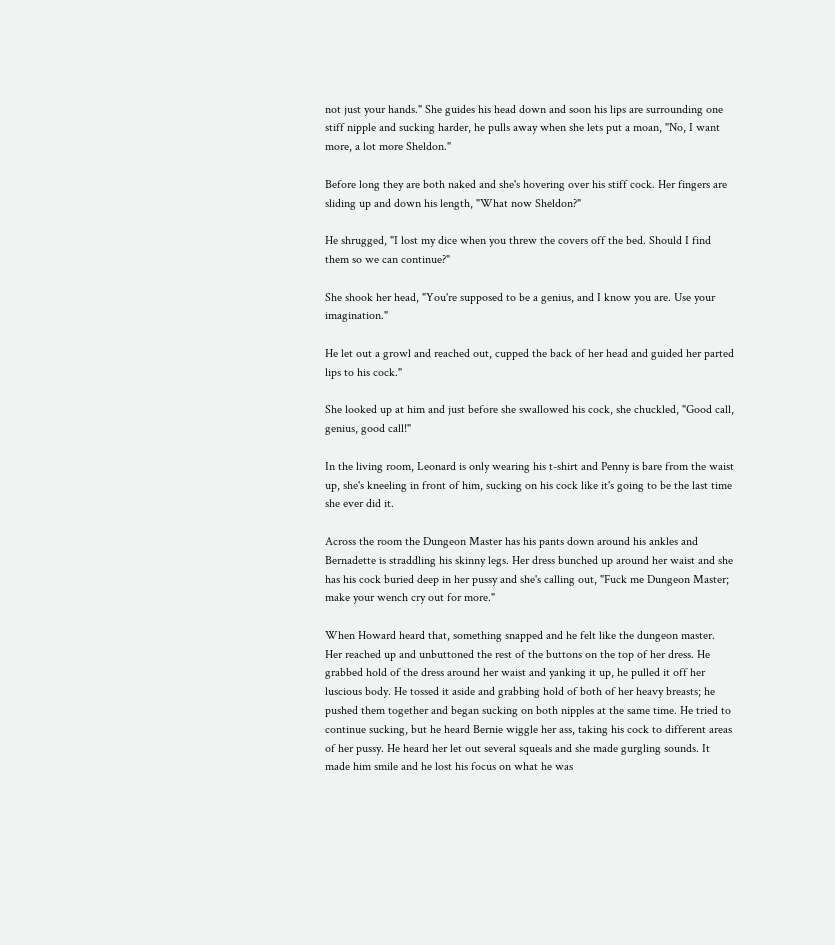not just your hands." She guides his head down and soon his lips are surrounding one stiff nipple and sucking harder, he pulls away when she lets put a moan, "No, I want more, a lot more Sheldon."

Before long they are both naked and she's hovering over his stiff cock. Her fingers are sliding up and down his length, "What now Sheldon?"

He shrugged, "I lost my dice when you threw the covers off the bed. Should I find them so we can continue?"

She shook her head, "You're supposed to be a genius, and I know you are. Use your imagination."

He let out a growl and reached out, cupped the back of her head and guided her parted lips to his cock."

She looked up at him and just before she swallowed his cock, she chuckled, "Good call, genius, good call!"

In the living room, Leonard is only wearing his t-shirt and Penny is bare from the waist up, she's kneeling in front of him, sucking on his cock like it's going to be the last time she ever did it.

Across the room the Dungeon Master has his pants down around his ankles and Bernadette is straddling his skinny legs. Her dress bunched up around her waist and she has his cock buried deep in her pussy and she's calling out, "Fuck me Dungeon Master; make your wench cry out for more."

When Howard heard that, something snapped and he felt like the dungeon master. Her reached up and unbuttoned the rest of the buttons on the top of her dress. He grabbed hold of the dress around her waist and yanking it up, he pulled it off her luscious body. He tossed it aside and grabbing hold of both of her heavy breasts; he pushed them together and began sucking on both nipples at the same time. He tried to continue sucking, but he heard Bernie wiggle her ass, taking his cock to different areas of her pussy. He heard her let out several squeals and she made gurgling sounds. It made him smile and he lost his focus on what he was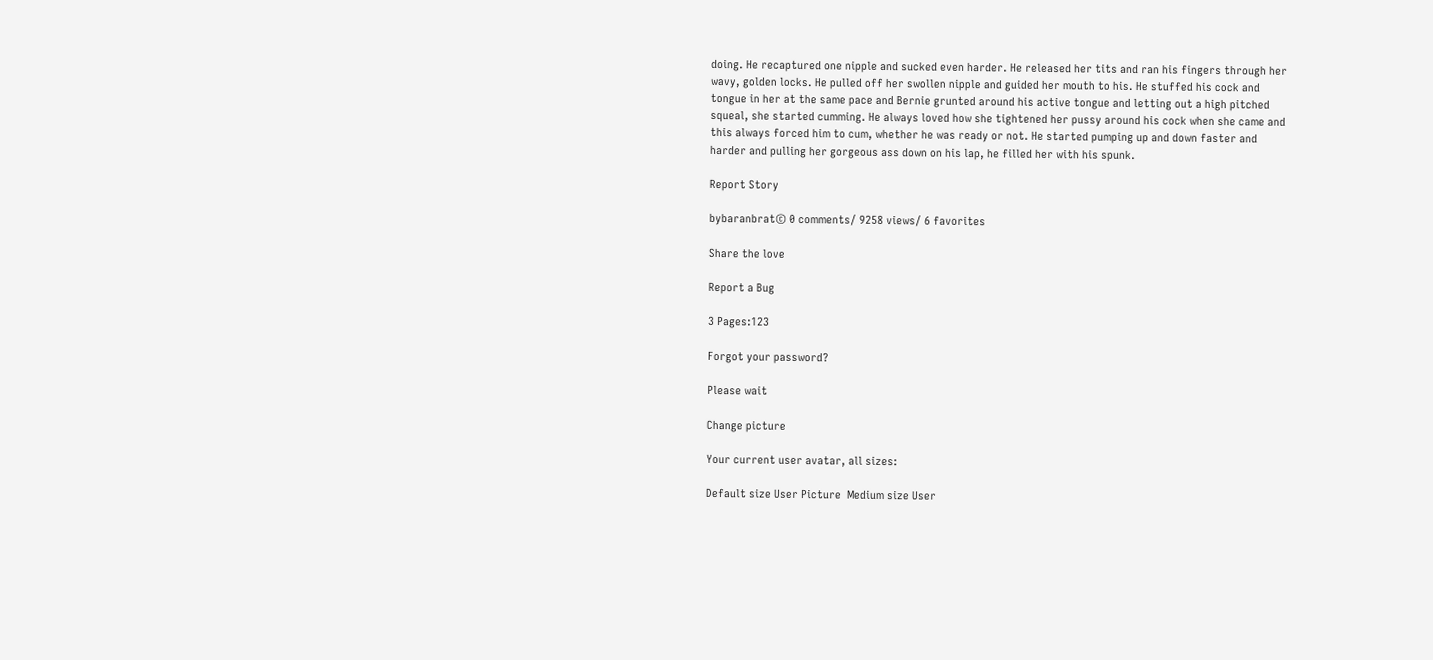doing. He recaptured one nipple and sucked even harder. He released her tits and ran his fingers through her wavy, golden locks. He pulled off her swollen nipple and guided her mouth to his. He stuffed his cock and tongue in her at the same pace and Bernie grunted around his active tongue and letting out a high pitched squeal, she started cumming. He always loved how she tightened her pussy around his cock when she came and this always forced him to cum, whether he was ready or not. He started pumping up and down faster and harder and pulling her gorgeous ass down on his lap, he filled her with his spunk.

Report Story

bybaranbrat© 0 comments/ 9258 views/ 6 favorites

Share the love

Report a Bug

3 Pages:123

Forgot your password?

Please wait

Change picture

Your current user avatar, all sizes:

Default size User Picture  Medium size User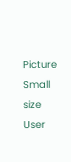Picture  Small size User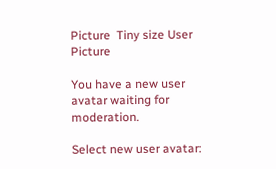Picture  Tiny size User Picture

You have a new user avatar waiting for moderation.

Select new user avatar: